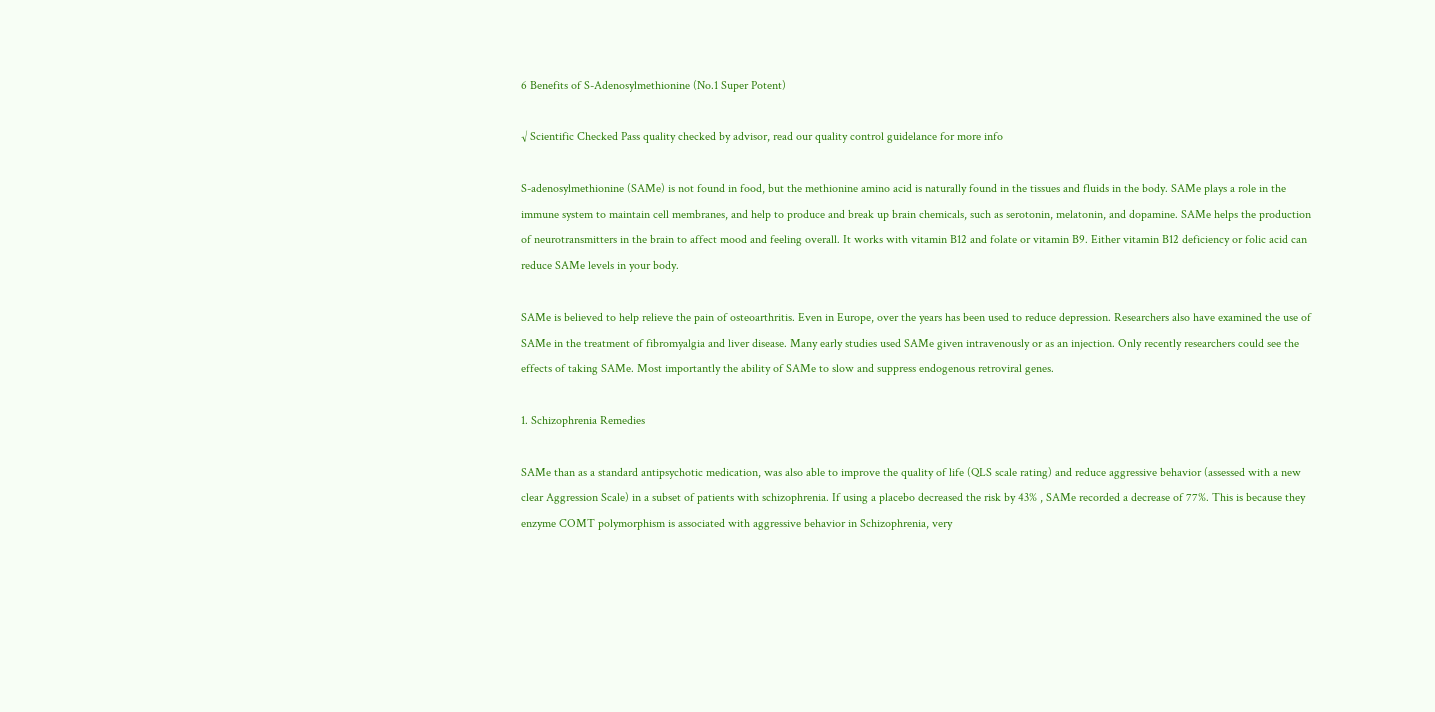6 Benefits of S-Adenosylmethionine (No.1 Super Potent)

√ Scientific Checked Pass quality checked by advisor, read our quality control guidelance for more info

S-adenosylmethionine (SAMe) is not found in food, but the methionine amino acid is naturally found in the tissues and fluids in the body. SAMe plays a role in the immune system to maintain cell membranes, and help to produce and break up brain chemicals, such as serotonin, melatonin, and dopamine. SAMe helps the production of neurotransmitters in the brain to affect mood and feeling overall. It works with vitamin B12 and folate or vitamin B9. Either vitamin B12 deficiency or folic acid can reduce SAMe levels in your body.

SAMe is believed to help relieve the pain of osteoarthritis. Even in Europe, over the years has been used to reduce depression. Researchers also have examined the use of SAMe in the treatment of fibromyalgia and liver disease. Many early studies used SAMe given intravenously or as an injection. Only recently researchers could see the effects of taking SAMe. Most importantly the ability of SAMe to slow and suppress endogenous retroviral genes.

1. Schizophrenia Remedies

SAMe than as a standard antipsychotic medication, was also able to improve the quality of life (QLS scale rating) and reduce aggressive behavior (assessed with a new clear Aggression Scale) in a subset of patients with schizophrenia. If using a placebo decreased the risk by 43% , SAMe recorded a decrease of 77%. This is because they enzyme COMT polymorphism is associated with aggressive behavior in Schizophrenia, very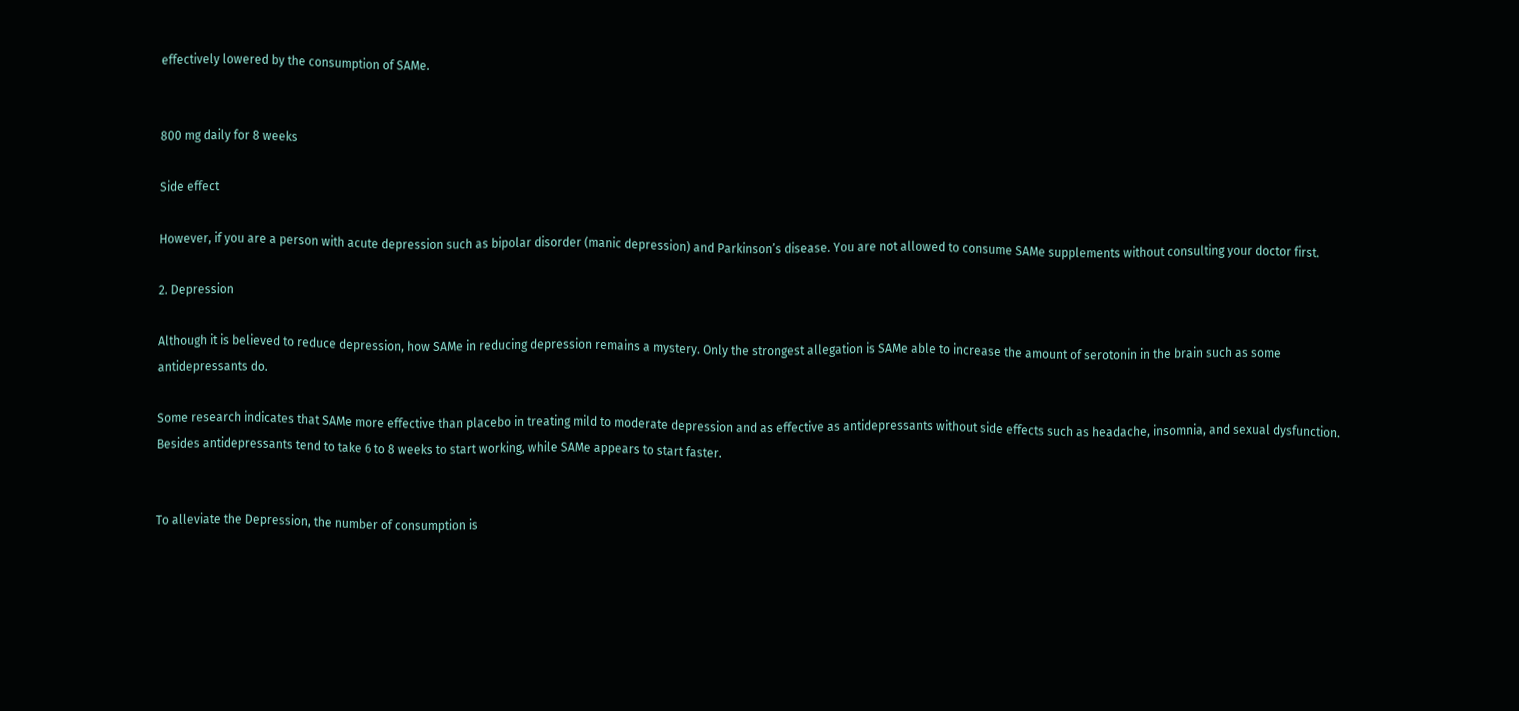effectively lowered by the consumption of SAMe.


800 mg daily for 8 weeks

Side effect

However, if you are a person with acute depression such as bipolar disorder (manic depression) and Parkinson’s disease. You are not allowed to consume SAMe supplements without consulting your doctor first.

2. Depression

Although it is believed to reduce depression, how SAMe in reducing depression remains a mystery. Only the strongest allegation is SAMe able to increase the amount of serotonin in the brain such as some antidepressants do.

Some research indicates that SAMe more effective than placebo in treating mild to moderate depression and as effective as antidepressants without side effects such as headache, insomnia, and sexual dysfunction. Besides antidepressants tend to take 6 to 8 weeks to start working, while SAMe appears to start faster.


To alleviate the Depression, the number of consumption is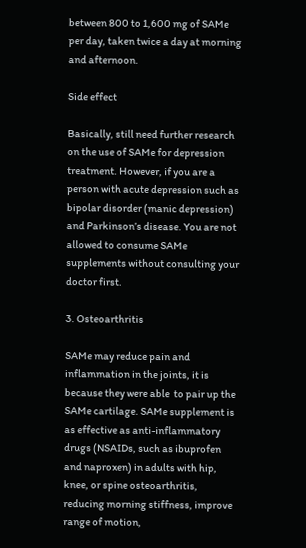between 800 to 1,600 mg of SAMe per day, taken twice a day at morning and afternoon.

Side effect

Basically, still need further research on the use of SAMe for depression treatment. However, if you are a person with acute depression such as bipolar disorder (manic depression) and Parkinson’s disease. You are not allowed to consume SAMe supplements without consulting your doctor first.

3. Osteoarthritis

SAMe may reduce pain and inflammation in the joints, it is because they were able  to pair up the SAMe cartilage. SAMe supplement is as effective as anti-inflammatory drugs (NSAIDs, such as ibuprofen and naproxen) in adults with hip, knee, or spine osteoarthritis, reducing morning stiffness, improve range of motion,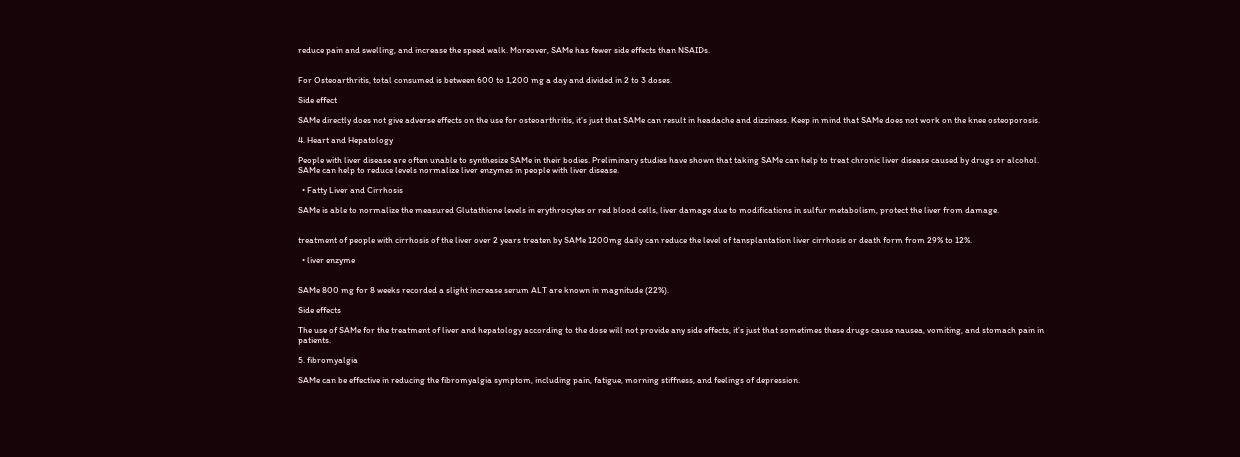reduce pain and swelling, and increase the speed walk. Moreover, SAMe has fewer side effects than NSAIDs.


For Osteoarthritis, total consumed is between 600 to 1,200 mg a day and divided in 2 to 3 doses.

Side effect

SAMe directly does not give adverse effects on the use for osteoarthritis, it’s just that SAMe can result in headache and dizziness. Keep in mind that SAMe does not work on the knee osteoporosis.

4. Heart and Hepatology

People with liver disease are often unable to synthesize SAMe in their bodies. Preliminary studies have shown that taking SAMe can help to treat chronic liver disease caused by drugs or alcohol. SAMe can help to reduce levels normalize liver enzymes in people with liver disease.

  • Fatty Liver and Cirrhosis

SAMe is able to normalize the measured Glutathione levels in erythrocytes or red blood cells, liver damage due to modifications in sulfur metabolism, protect the liver from damage.


treatment of people with cirrhosis of the liver over 2 years treaten by SAMe 1200mg daily can reduce the level of tansplantation liver cirrhosis or death form from 29% to 12%.

  • liver enzyme


SAMe 800 mg for 8 weeks recorded a slight increase serum ALT are known in magnitude (22%).

Side effects

The use of SAMe for the treatment of liver and hepatology according to the dose will not provide any side effects, it’s just that sometimes these drugs cause nausea, vomiting, and stomach pain in patients.

5. fibromyalgia

SAMe can be effective in reducing the fibromyalgia symptom, including pain, fatigue, morning stiffness, and feelings of depression.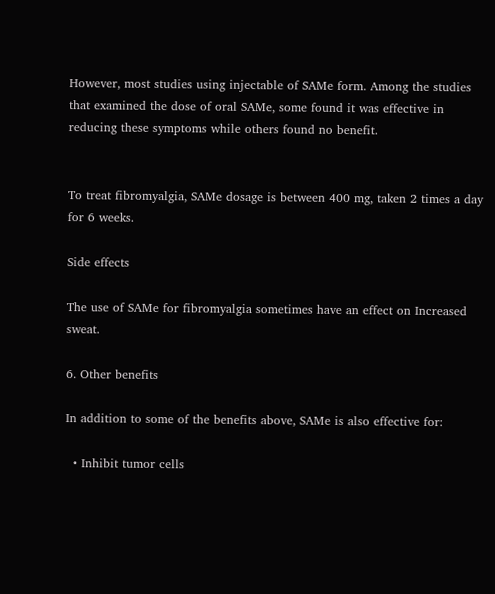However, most studies using injectable of SAMe form. Among the studies that examined the dose of oral SAMe, some found it was effective in reducing these symptoms while others found no benefit.


To treat fibromyalgia, SAMe dosage is between 400 mg, taken 2 times a day for 6 weeks.

Side effects

The use of SAMe for fibromyalgia sometimes have an effect on Increased sweat.

6. Other benefits

In addition to some of the benefits above, SAMe is also effective for:

  • Inhibit tumor cells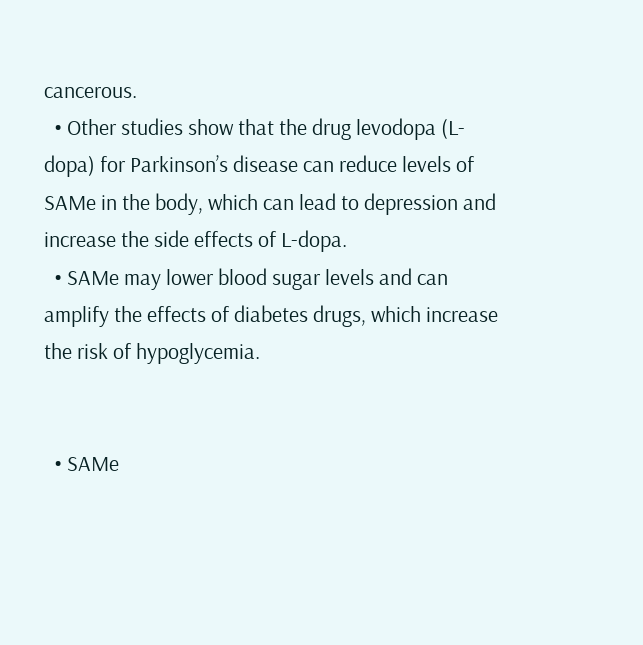cancerous.
  • Other studies show that the drug levodopa (L-dopa) for Parkinson’s disease can reduce levels of SAMe in the body, which can lead to depression and increase the side effects of L-dopa.
  • SAMe may lower blood sugar levels and can amplify the effects of diabetes drugs, which increase the risk of hypoglycemia.


  • SAMe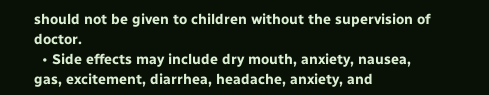should not be given to children without the supervision of doctor.
  • Side effects may include dry mouth, anxiety, nausea, gas, excitement, diarrhea, headache, anxiety, and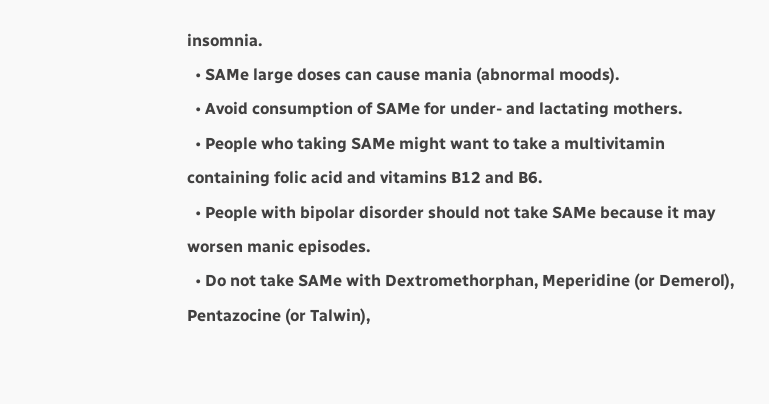insomnia.
  • SAMe large doses can cause mania (abnormal moods).
  • Avoid consumption of SAMe for under- and lactating mothers.
  • People who taking SAMe might want to take a multivitamin containing folic acid and vitamins B12 and B6.
  • People with bipolar disorder should not take SAMe because it may worsen manic episodes.
  • Do not take SAMe with Dextromethorphan, Meperidine (or Demerol), Pentazocine (or Talwin),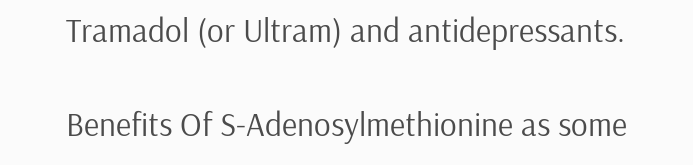Tramadol (or Ultram) and antidepressants.

Benefits Of S-Adenosylmethionine as some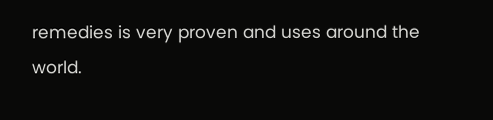remedies is very proven and uses around the world.